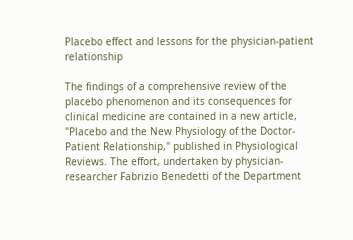Placebo effect and lessons for the physician-patient relationship

The findings of a comprehensive review of the placebo phenomenon and its consequences for clinical medicine are contained in a new article, "Placebo and the New Physiology of the Doctor-Patient Relationship," published in Physiological Reviews. The effort, undertaken by physician-researcher Fabrizio Benedetti of the Department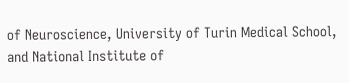of Neuroscience, University of Turin Medical School, and National Institute of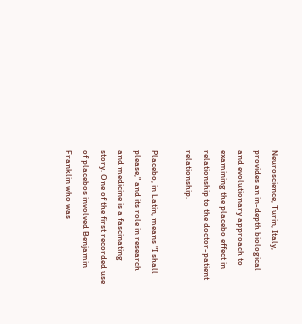Neuroscience, Turin, Italy, provides an in-depth biological and evolutionary approach to examining the placebo effect in relationship to the doctor-patient relationship.

Placebo, in Latin, means "I shall please," and its role in research and medicine is a fascinating story. One of the first recorded use of placebos involved Benjamin Franklin who was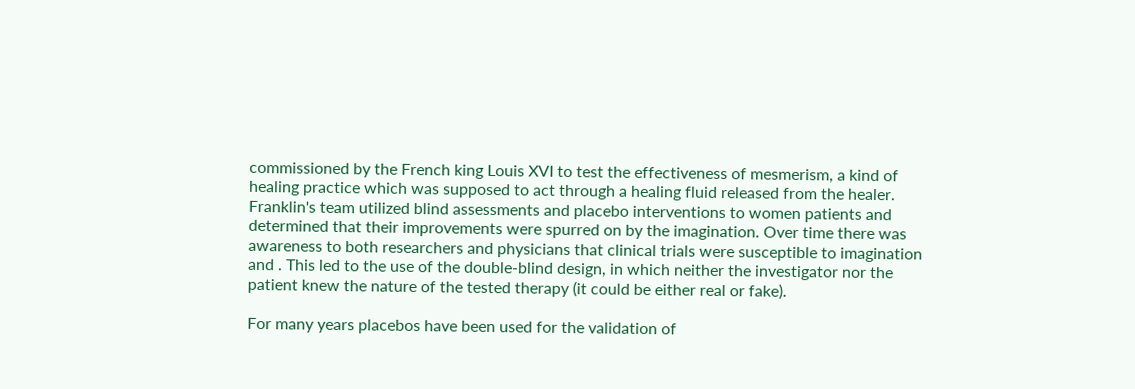commissioned by the French king Louis XVI to test the effectiveness of mesmerism, a kind of healing practice which was supposed to act through a healing fluid released from the healer. Franklin's team utilized blind assessments and placebo interventions to women patients and determined that their improvements were spurred on by the imagination. Over time there was awareness to both researchers and physicians that clinical trials were susceptible to imagination and . This led to the use of the double-blind design, in which neither the investigator nor the patient knew the nature of the tested therapy (it could be either real or fake).

For many years placebos have been used for the validation of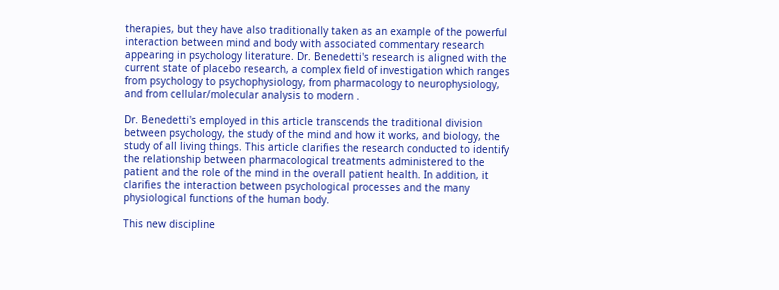therapies, but they have also traditionally taken as an example of the powerful interaction between mind and body with associated commentary research appearing in psychology literature. Dr. Benedetti's research is aligned with the current state of placebo research, a complex field of investigation which ranges from psychology to psychophysiology, from pharmacology to neurophysiology, and from cellular/molecular analysis to modern .

Dr. Benedetti's employed in this article transcends the traditional division between psychology, the study of the mind and how it works, and biology, the study of all living things. This article clarifies the research conducted to identify the relationship between pharmacological treatments administered to the patient and the role of the mind in the overall patient health. In addition, it clarifies the interaction between psychological processes and the many physiological functions of the human body.

This new discipline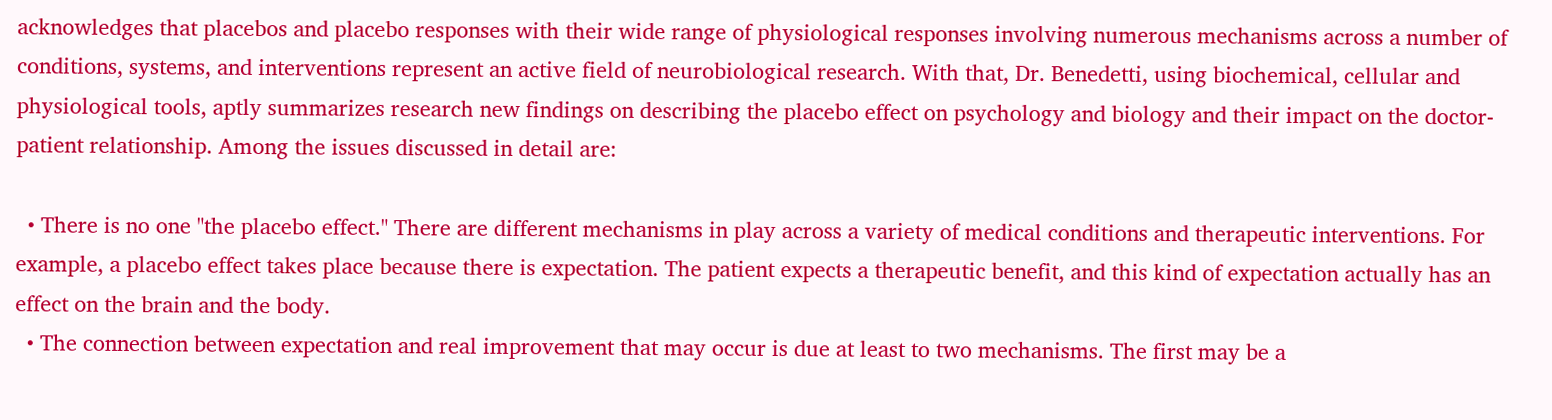acknowledges that placebos and placebo responses with their wide range of physiological responses involving numerous mechanisms across a number of conditions, systems, and interventions represent an active field of neurobiological research. With that, Dr. Benedetti, using biochemical, cellular and physiological tools, aptly summarizes research new findings on describing the placebo effect on psychology and biology and their impact on the doctor-patient relationship. Among the issues discussed in detail are:

  • There is no one "the placebo effect." There are different mechanisms in play across a variety of medical conditions and therapeutic interventions. For example, a placebo effect takes place because there is expectation. The patient expects a therapeutic benefit, and this kind of expectation actually has an effect on the brain and the body.
  • The connection between expectation and real improvement that may occur is due at least to two mechanisms. The first may be a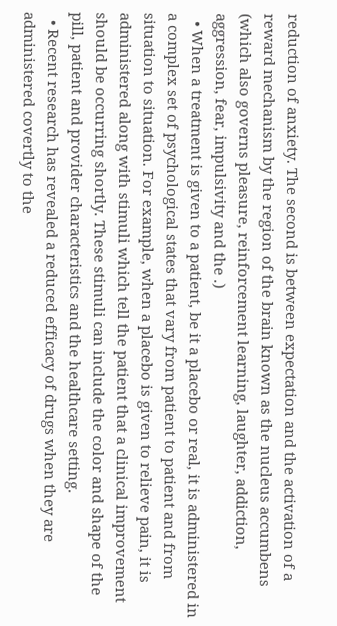reduction of anxiety. The second is between expectation and the activation of a reward mechanism by the region of the brain known as the nucleus accumbens (which also governs pleasure, reinforcement learning, laughter, addiction, aggression, fear, impulsivity and the .)
  • When a treatment is given to a patient, be it a placebo or real, it is administered in a complex set of psychological states that vary from patient to patient and from situation to situation. For example, when a placebo is given to relieve pain, it is administered along with stimuli which tell the patient that a clinical improvement should be occurring shortly. These stimuli can include the color and shape of the pill, patient and provider characteristics and the healthcare setting.
  • Recent research has revealed a reduced efficacy of drugs when they are administered covertly to the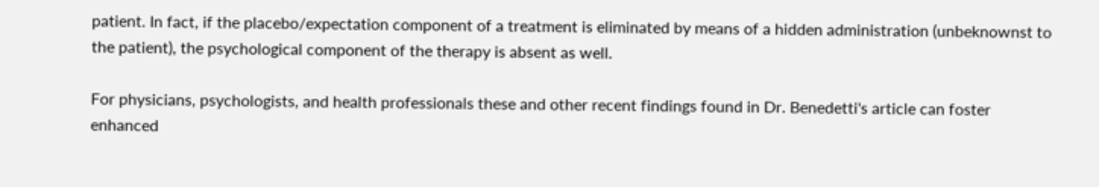patient. In fact, if the placebo/expectation component of a treatment is eliminated by means of a hidden administration (unbeknownst to the patient), the psychological component of the therapy is absent as well.

For physicians, psychologists, and health professionals these and other recent findings found in Dr. Benedetti's article can foster enhanced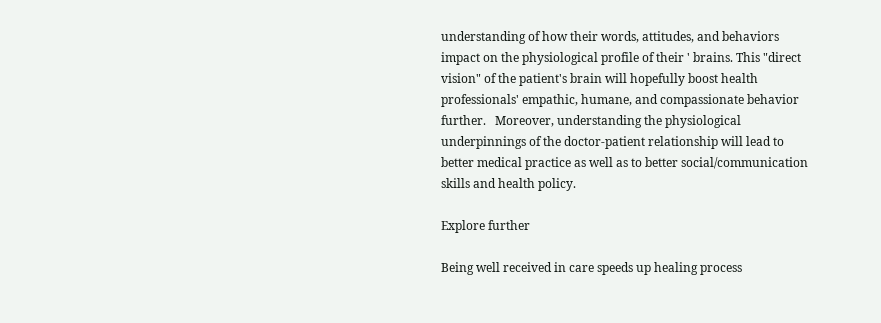understanding of how their words, attitudes, and behaviors impact on the physiological profile of their ' brains. This "direct vision" of the patient's brain will hopefully boost health professionals' empathic, humane, and compassionate behavior further.   Moreover, understanding the physiological underpinnings of the doctor-patient relationship will lead to better medical practice as well as to better social/communication skills and health policy.

Explore further

Being well received in care speeds up healing process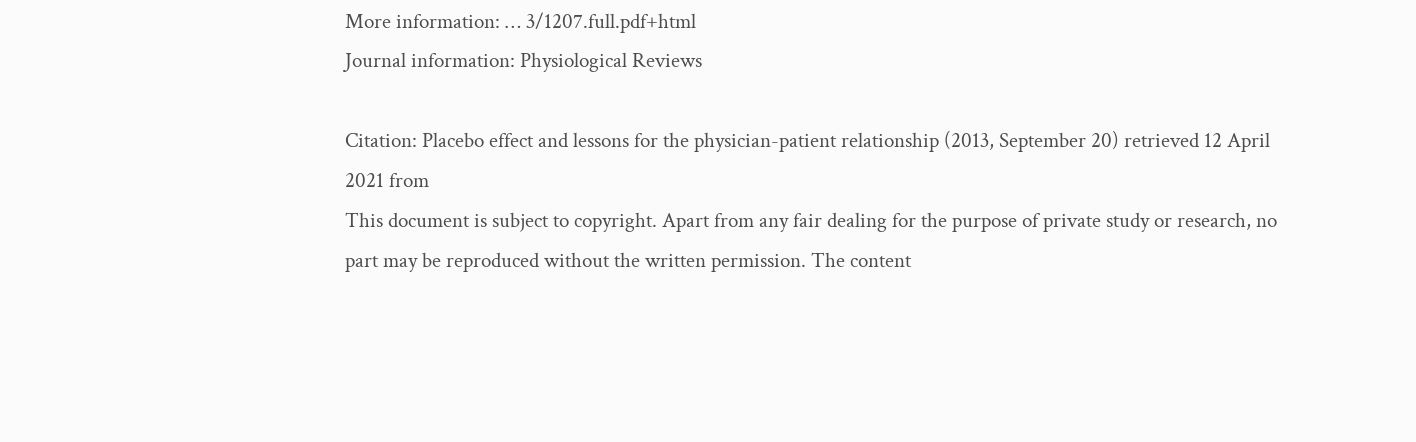More information: … 3/1207.full.pdf+html
Journal information: Physiological Reviews

Citation: Placebo effect and lessons for the physician-patient relationship (2013, September 20) retrieved 12 April 2021 from
This document is subject to copyright. Apart from any fair dealing for the purpose of private study or research, no part may be reproduced without the written permission. The content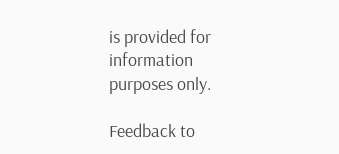is provided for information purposes only.

Feedback to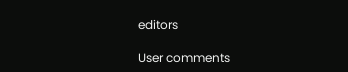editors

User comments